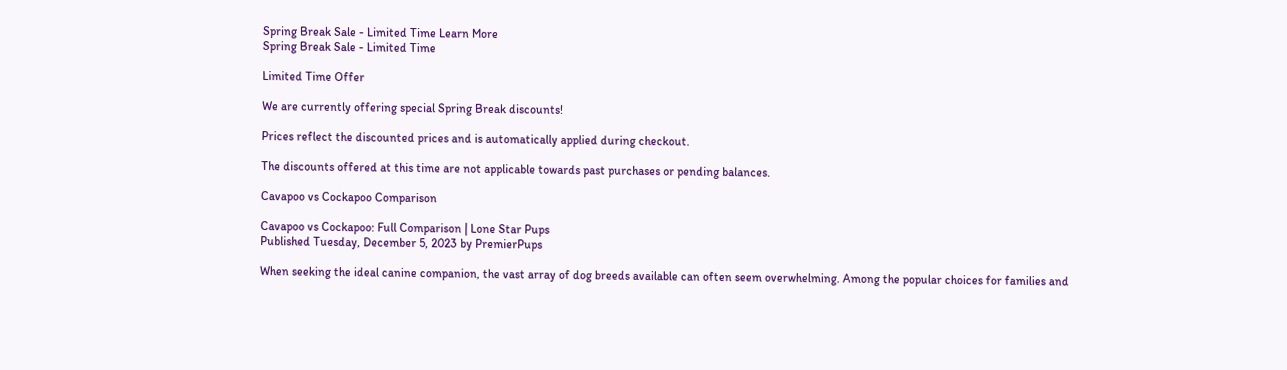Spring Break Sale - Limited Time Learn More
Spring Break Sale - Limited Time

Limited Time Offer

We are currently offering special Spring Break discounts!

Prices reflect the discounted prices and is automatically applied during checkout.

The discounts offered at this time are not applicable towards past purchases or pending balances.

Cavapoo vs Cockapoo Comparison

Cavapoo vs Cockapoo: Full Comparison | Lone Star Pups
Published Tuesday, December 5, 2023 by PremierPups

When seeking the ideal canine companion, the vast array of dog breeds available can often seem overwhelming. Among the popular choices for families and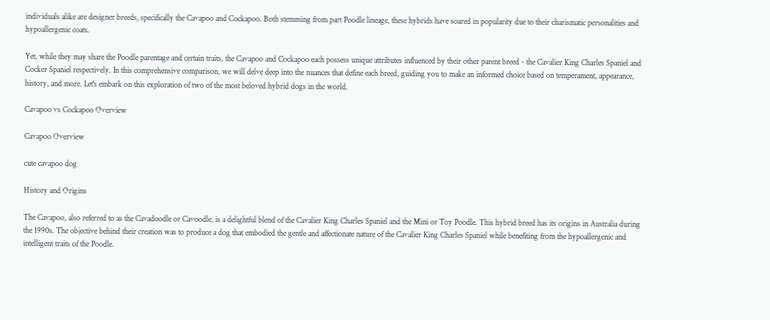individuals alike are designer breeds, specifically the Cavapoo and Cockapoo. Both stemming from part Poodle lineage, these hybrids have soared in popularity due to their charismatic personalities and hypoallergenic coats.

Yet, while they may share the Poodle parentage and certain traits, the Cavapoo and Cockapoo each possess unique attributes influenced by their other parent breed - the Cavalier King Charles Spaniel and Cocker Spaniel respectively. In this comprehensive comparison, we will delve deep into the nuances that define each breed, guiding you to make an informed choice based on temperament, appearance, history, and more. Let's embark on this exploration of two of the most beloved hybrid dogs in the world.

Cavapoo vs Cockapoo Overview

Cavapoo Overview

cute cavapoo dog

History and Origins

The Cavapoo, also referred to as the Cavadoodle or Cavoodle, is a delightful blend of the Cavalier King Charles Spaniel and the Mini or Toy Poodle. This hybrid breed has its origins in Australia during the 1990s. The objective behind their creation was to produce a dog that embodied the gentle and affectionate nature of the Cavalier King Charles Spaniel while benefiting from the hypoallergenic and intelligent traits of the Poodle.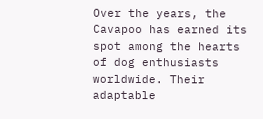Over the years, the Cavapoo has earned its spot among the hearts of dog enthusiasts worldwide. Their adaptable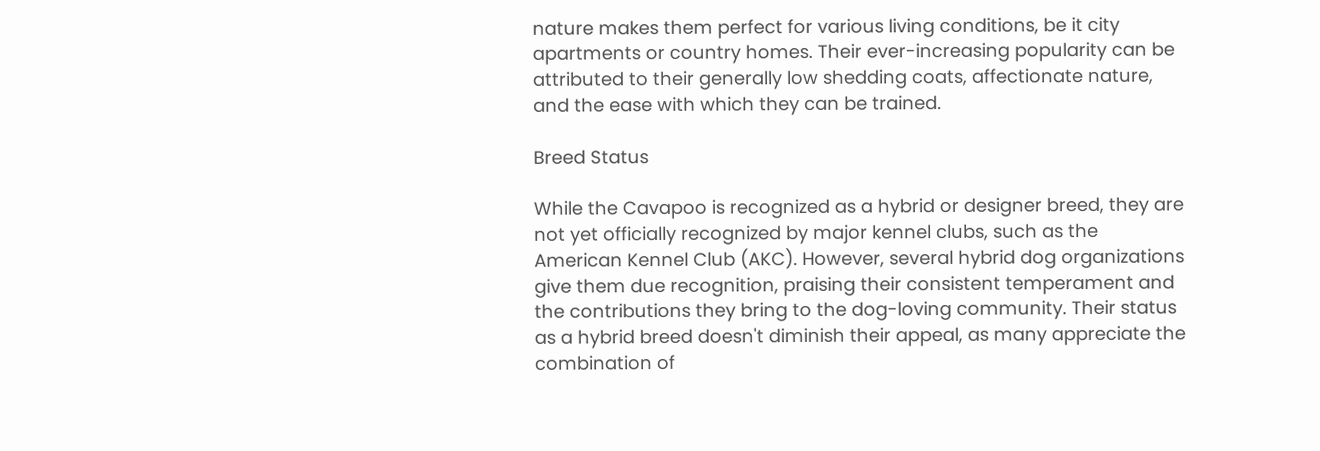nature makes them perfect for various living conditions, be it city apartments or country homes. Their ever-increasing popularity can be attributed to their generally low shedding coats, affectionate nature, and the ease with which they can be trained.

Breed Status

While the Cavapoo is recognized as a hybrid or designer breed, they are not yet officially recognized by major kennel clubs, such as the American Kennel Club (AKC). However, several hybrid dog organizations give them due recognition, praising their consistent temperament and the contributions they bring to the dog-loving community. Their status as a hybrid breed doesn't diminish their appeal, as many appreciate the combination of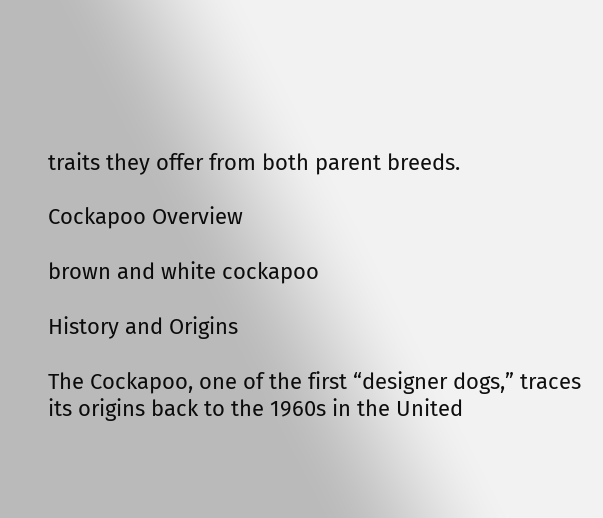traits they offer from both parent breeds.

Cockapoo Overview

brown and white cockapoo

History and Origins

The Cockapoo, one of the first “designer dogs,” traces its origins back to the 1960s in the United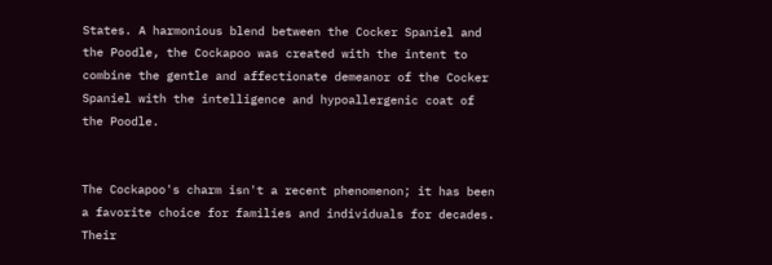States. A harmonious blend between the Cocker Spaniel and the Poodle, the Cockapoo was created with the intent to combine the gentle and affectionate demeanor of the Cocker Spaniel with the intelligence and hypoallergenic coat of the Poodle.


The Cockapoo's charm isn't a recent phenomenon; it has been a favorite choice for families and individuals for decades. Their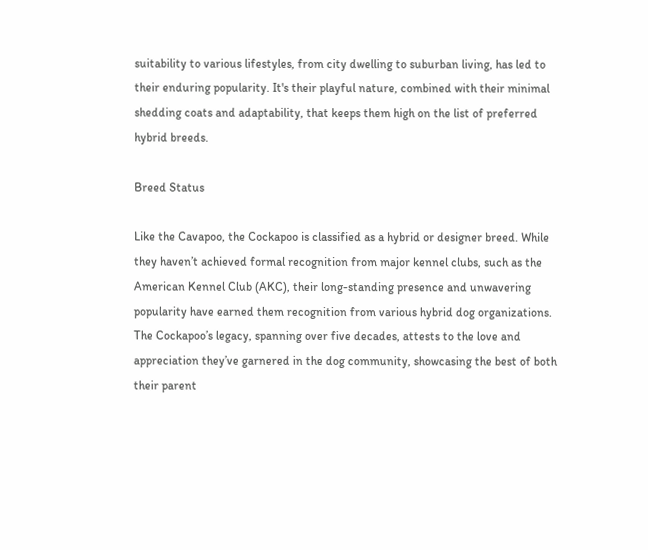suitability to various lifestyles, from city dwelling to suburban living, has led to their enduring popularity. It's their playful nature, combined with their minimal shedding coats and adaptability, that keeps them high on the list of preferred hybrid breeds.

Breed Status

Like the Cavapoo, the Cockapoo is classified as a hybrid or designer breed. While they haven’t achieved formal recognition from major kennel clubs, such as the American Kennel Club (AKC), their long-standing presence and unwavering popularity have earned them recognition from various hybrid dog organizations. The Cockapoo’s legacy, spanning over five decades, attests to the love and appreciation they’ve garnered in the dog community, showcasing the best of both their parent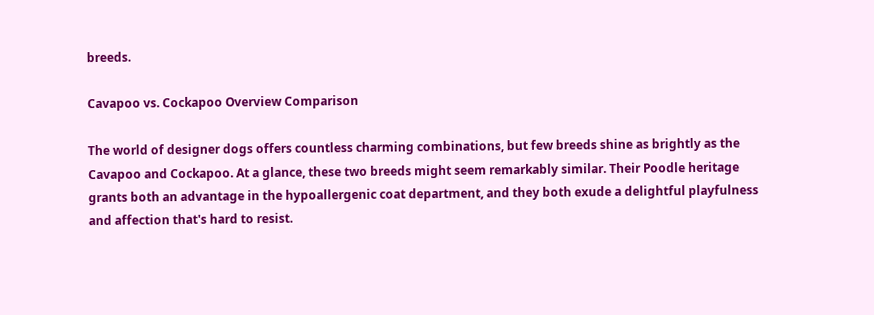breeds.

Cavapoo vs. Cockapoo Overview Comparison

The world of designer dogs offers countless charming combinations, but few breeds shine as brightly as the Cavapoo and Cockapoo. At a glance, these two breeds might seem remarkably similar. Their Poodle heritage grants both an advantage in the hypoallergenic coat department, and they both exude a delightful playfulness and affection that's hard to resist.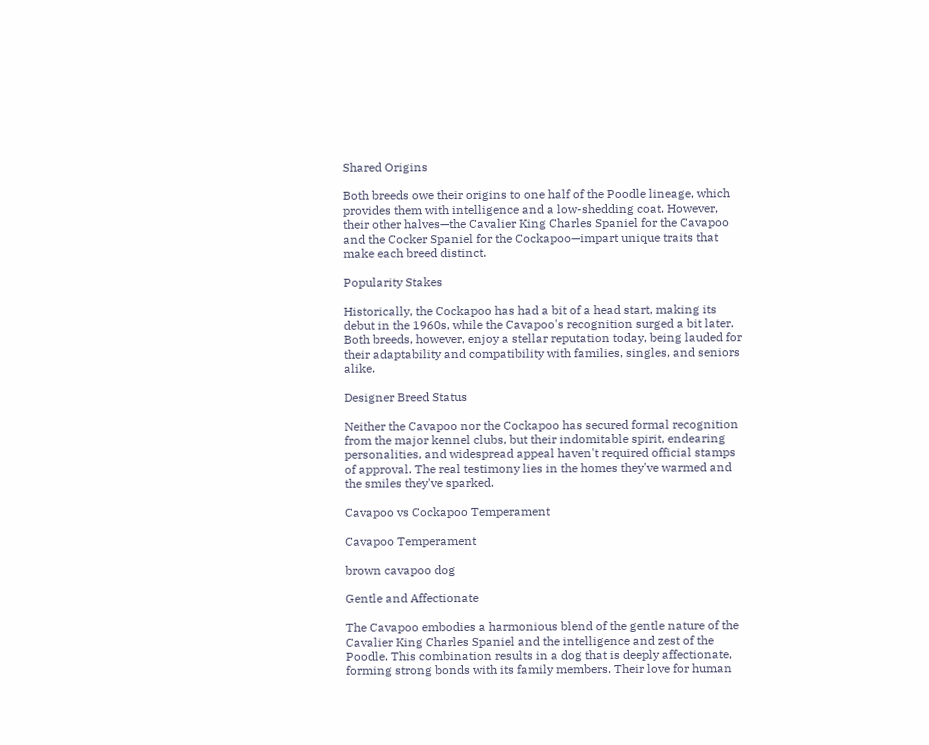Shared Origins

Both breeds owe their origins to one half of the Poodle lineage, which provides them with intelligence and a low-shedding coat. However, their other halves—the Cavalier King Charles Spaniel for the Cavapoo and the Cocker Spaniel for the Cockapoo—impart unique traits that make each breed distinct.

Popularity Stakes

Historically, the Cockapoo has had a bit of a head start, making its debut in the 1960s, while the Cavapoo's recognition surged a bit later. Both breeds, however, enjoy a stellar reputation today, being lauded for their adaptability and compatibility with families, singles, and seniors alike.

Designer Breed Status

Neither the Cavapoo nor the Cockapoo has secured formal recognition from the major kennel clubs, but their indomitable spirit, endearing personalities, and widespread appeal haven't required official stamps of approval. The real testimony lies in the homes they've warmed and the smiles they've sparked.

Cavapoo vs Cockapoo Temperament

Cavapoo Temperament

brown cavapoo dog

Gentle and Affectionate

The Cavapoo embodies a harmonious blend of the gentle nature of the Cavalier King Charles Spaniel and the intelligence and zest of the Poodle. This combination results in a dog that is deeply affectionate, forming strong bonds with its family members. Their love for human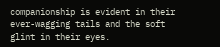companionship is evident in their ever-wagging tails and the soft glint in their eyes.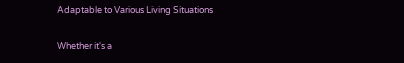Adaptable to Various Living Situations

Whether it's a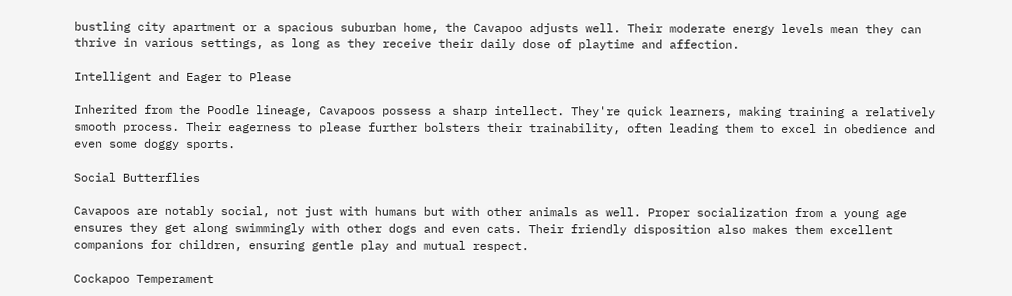bustling city apartment or a spacious suburban home, the Cavapoo adjusts well. Their moderate energy levels mean they can thrive in various settings, as long as they receive their daily dose of playtime and affection.

Intelligent and Eager to Please

Inherited from the Poodle lineage, Cavapoos possess a sharp intellect. They're quick learners, making training a relatively smooth process. Their eagerness to please further bolsters their trainability, often leading them to excel in obedience and even some doggy sports.

Social Butterflies

Cavapoos are notably social, not just with humans but with other animals as well. Proper socialization from a young age ensures they get along swimmingly with other dogs and even cats. Their friendly disposition also makes them excellent companions for children, ensuring gentle play and mutual respect.

Cockapoo Temperament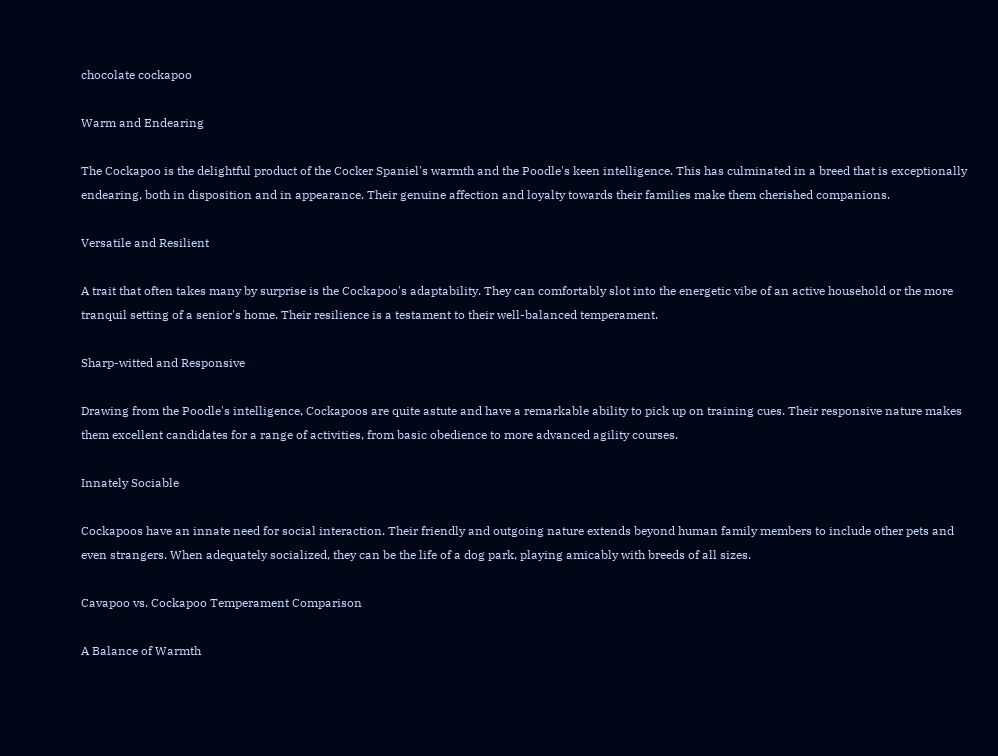chocolate cockapoo

Warm and Endearing

The Cockapoo is the delightful product of the Cocker Spaniel's warmth and the Poodle's keen intelligence. This has culminated in a breed that is exceptionally endearing, both in disposition and in appearance. Their genuine affection and loyalty towards their families make them cherished companions.

Versatile and Resilient

A trait that often takes many by surprise is the Cockapoo's adaptability. They can comfortably slot into the energetic vibe of an active household or the more tranquil setting of a senior's home. Their resilience is a testament to their well-balanced temperament.

Sharp-witted and Responsive

Drawing from the Poodle's intelligence, Cockapoos are quite astute and have a remarkable ability to pick up on training cues. Their responsive nature makes them excellent candidates for a range of activities, from basic obedience to more advanced agility courses.

Innately Sociable

Cockapoos have an innate need for social interaction. Their friendly and outgoing nature extends beyond human family members to include other pets and even strangers. When adequately socialized, they can be the life of a dog park, playing amicably with breeds of all sizes.

Cavapoo vs. Cockapoo Temperament Comparison

A Balance of Warmth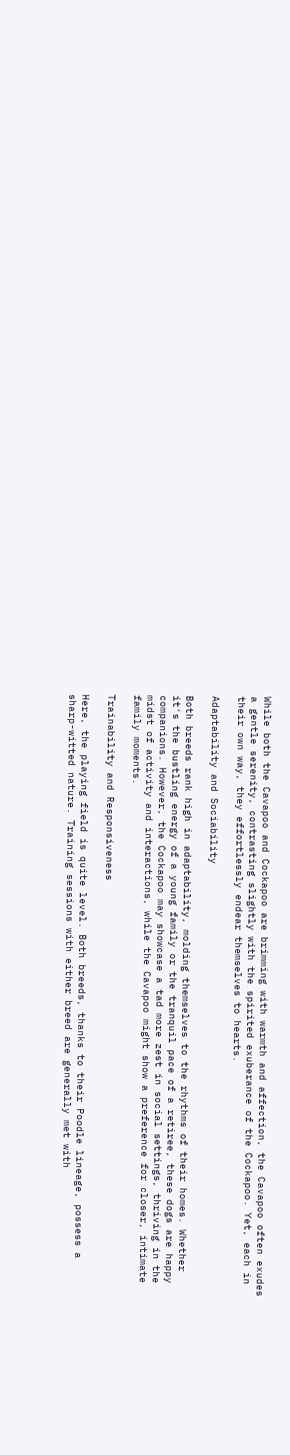While both the Cavapoo and Cockapoo are brimming with warmth and affection, the Cavapoo often exudes a gentle serenity, contrasting slightly with the spirited exuberance of the Cockapoo. Yet, each in their own way, they effortlessly endear themselves to hearts.

Adaptability and Sociability

Both breeds rank high in adaptability, molding themselves to the rhythms of their homes. Whether it's the bustling energy of a young family or the tranquil pace of a retiree, these dogs are happy companions. However, the Cockapoo may showcase a tad more zest in social settings, thriving in the midst of activity and interactions, while the Cavapoo might show a preference for closer, intimate family moments.

Trainability and Responsiveness

Here, the playing field is quite level. Both breeds, thanks to their Poodle lineage, possess a sharp-witted nature. Training sessions with either breed are generally met with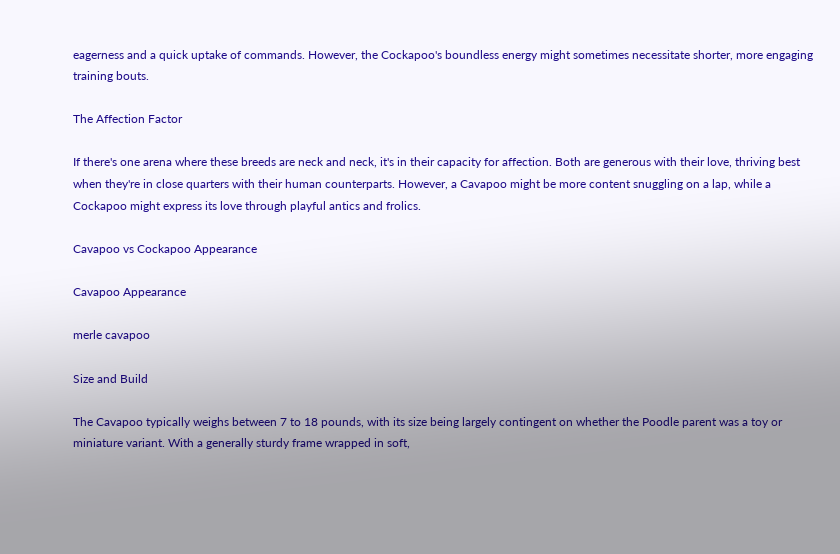eagerness and a quick uptake of commands. However, the Cockapoo's boundless energy might sometimes necessitate shorter, more engaging training bouts.

The Affection Factor

If there's one arena where these breeds are neck and neck, it's in their capacity for affection. Both are generous with their love, thriving best when they're in close quarters with their human counterparts. However, a Cavapoo might be more content snuggling on a lap, while a Cockapoo might express its love through playful antics and frolics.

Cavapoo vs Cockapoo Appearance

Cavapoo Appearance

merle cavapoo

Size and Build

The Cavapoo typically weighs between 7 to 18 pounds, with its size being largely contingent on whether the Poodle parent was a toy or miniature variant. With a generally sturdy frame wrapped in soft,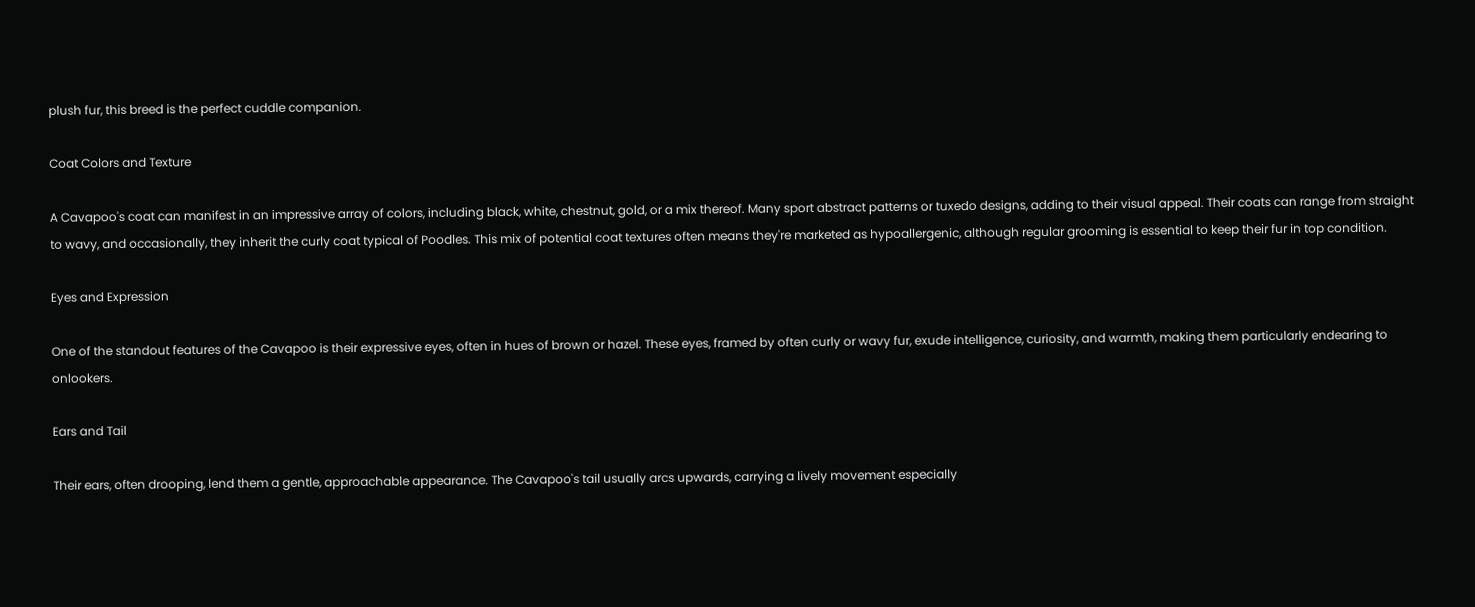plush fur, this breed is the perfect cuddle companion.

Coat Colors and Texture

A Cavapoo's coat can manifest in an impressive array of colors, including black, white, chestnut, gold, or a mix thereof. Many sport abstract patterns or tuxedo designs, adding to their visual appeal. Their coats can range from straight to wavy, and occasionally, they inherit the curly coat typical of Poodles. This mix of potential coat textures often means they're marketed as hypoallergenic, although regular grooming is essential to keep their fur in top condition.

Eyes and Expression

One of the standout features of the Cavapoo is their expressive eyes, often in hues of brown or hazel. These eyes, framed by often curly or wavy fur, exude intelligence, curiosity, and warmth, making them particularly endearing to onlookers.

Ears and Tail

Their ears, often drooping, lend them a gentle, approachable appearance. The Cavapoo's tail usually arcs upwards, carrying a lively movement especially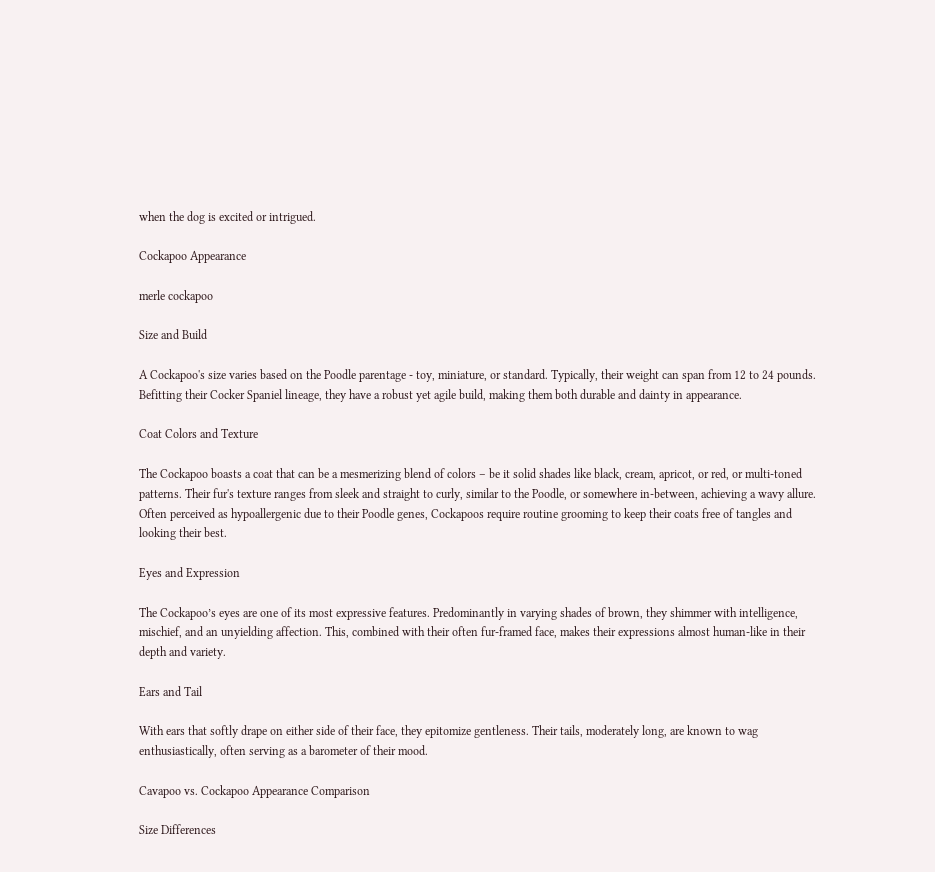when the dog is excited or intrigued.

Cockapoo Appearance

merle cockapoo

Size and Build

A Cockapoo's size varies based on the Poodle parentage - toy, miniature, or standard. Typically, their weight can span from 12 to 24 pounds. Befitting their Cocker Spaniel lineage, they have a robust yet agile build, making them both durable and dainty in appearance.

Coat Colors and Texture

The Cockapoo boasts a coat that can be a mesmerizing blend of colors – be it solid shades like black, cream, apricot, or red, or multi-toned patterns. Their fur's texture ranges from sleek and straight to curly, similar to the Poodle, or somewhere in-between, achieving a wavy allure. Often perceived as hypoallergenic due to their Poodle genes, Cockapoos require routine grooming to keep their coats free of tangles and looking their best.

Eyes and Expression

The Cockapoo’s eyes are one of its most expressive features. Predominantly in varying shades of brown, they shimmer with intelligence, mischief, and an unyielding affection. This, combined with their often fur-framed face, makes their expressions almost human-like in their depth and variety.

Ears and Tail

With ears that softly drape on either side of their face, they epitomize gentleness. Their tails, moderately long, are known to wag enthusiastically, often serving as a barometer of their mood.

Cavapoo vs. Cockapoo Appearance Comparison

Size Differences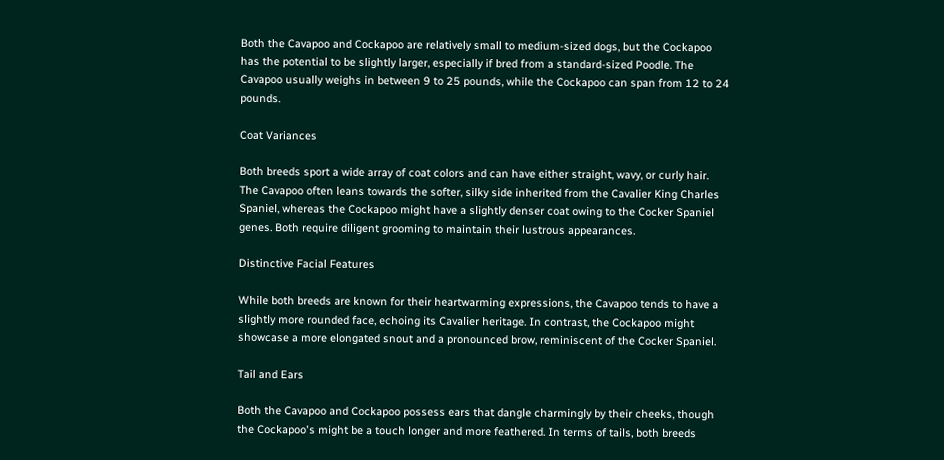Both the Cavapoo and Cockapoo are relatively small to medium-sized dogs, but the Cockapoo has the potential to be slightly larger, especially if bred from a standard-sized Poodle. The Cavapoo usually weighs in between 9 to 25 pounds, while the Cockapoo can span from 12 to 24 pounds.

Coat Variances

Both breeds sport a wide array of coat colors and can have either straight, wavy, or curly hair. The Cavapoo often leans towards the softer, silky side inherited from the Cavalier King Charles Spaniel, whereas the Cockapoo might have a slightly denser coat owing to the Cocker Spaniel genes. Both require diligent grooming to maintain their lustrous appearances.

Distinctive Facial Features

While both breeds are known for their heartwarming expressions, the Cavapoo tends to have a slightly more rounded face, echoing its Cavalier heritage. In contrast, the Cockapoo might showcase a more elongated snout and a pronounced brow, reminiscent of the Cocker Spaniel.

Tail and Ears

Both the Cavapoo and Cockapoo possess ears that dangle charmingly by their cheeks, though the Cockapoo's might be a touch longer and more feathered. In terms of tails, both breeds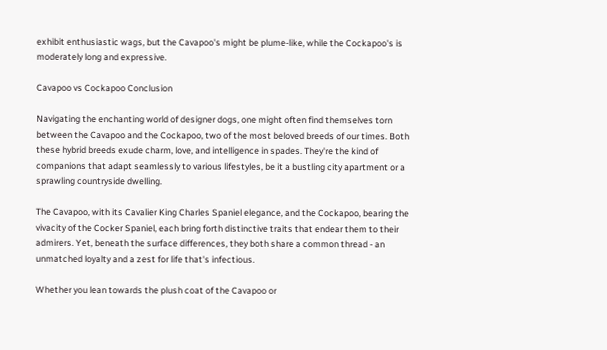exhibit enthusiastic wags, but the Cavapoo's might be plume-like, while the Cockapoo's is moderately long and expressive.

Cavapoo vs Cockapoo Conclusion

Navigating the enchanting world of designer dogs, one might often find themselves torn between the Cavapoo and the Cockapoo, two of the most beloved breeds of our times. Both these hybrid breeds exude charm, love, and intelligence in spades. They're the kind of companions that adapt seamlessly to various lifestyles, be it a bustling city apartment or a sprawling countryside dwelling.

The Cavapoo, with its Cavalier King Charles Spaniel elegance, and the Cockapoo, bearing the vivacity of the Cocker Spaniel, each bring forth distinctive traits that endear them to their admirers. Yet, beneath the surface differences, they both share a common thread - an unmatched loyalty and a zest for life that's infectious.

Whether you lean towards the plush coat of the Cavapoo or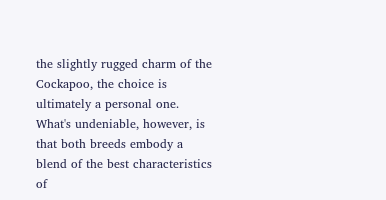the slightly rugged charm of the Cockapoo, the choice is ultimately a personal one. What's undeniable, however, is that both breeds embody a blend of the best characteristics of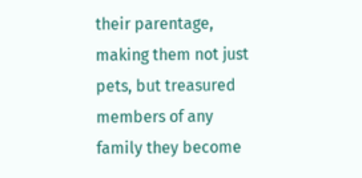their parentage, making them not just pets, but treasured members of any family they become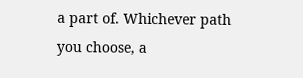a part of. Whichever path you choose, a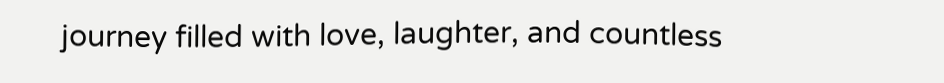journey filled with love, laughter, and countless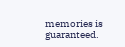memories is guaranteed.